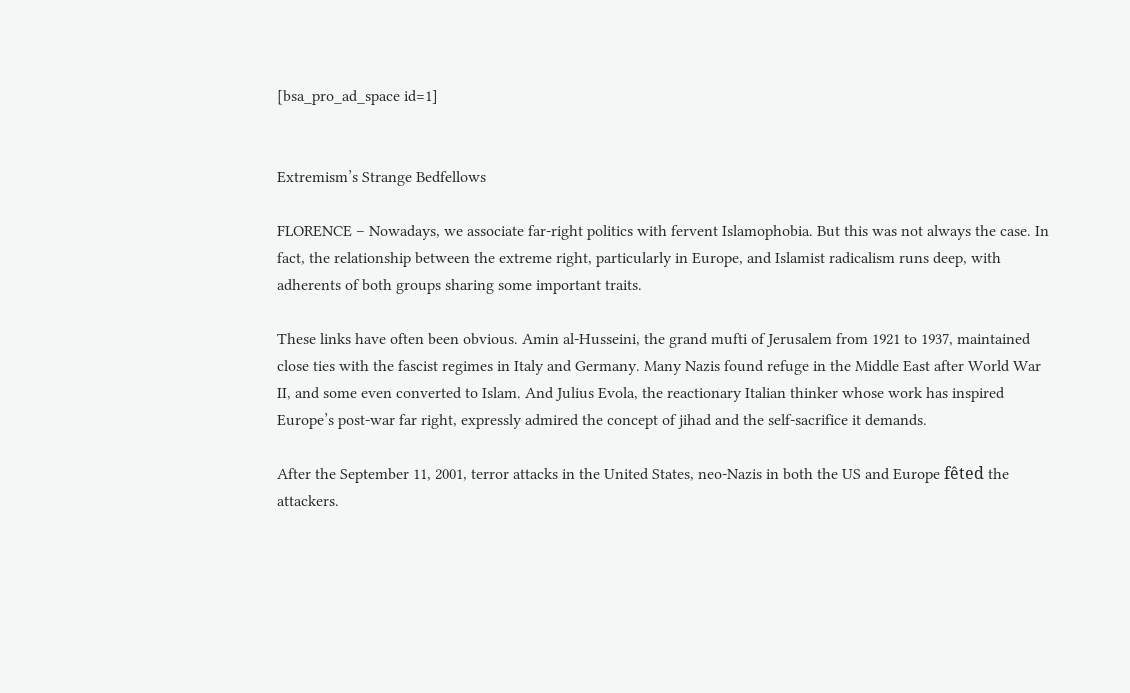[bsa_pro_ad_space id=1]


Extremism’s Strange Bedfellows

FLORENCE – Nowadays, we associate far-right politics with fervent Islamophobia. But this was not always the case. In fact, the relationship between the extreme right, particularly in Europe, and Islamist radicalism runs deep, with adherents of both groups sharing some important traits.

These links have often been obvious. Amin al-Husseini, the grand mufti of Jerusalem from 1921 to 1937, maintained close ties with the fascist regimes in Italy and Germany. Many Nazis found refuge in the Middle East after World War II, and some even converted to Islam. And Julius Evola, the reactionary Italian thinker whose work has inspired Europe’s post-war far right, expressly admired the concept of jihad and the self-sacrifice it demands.

After the September 11, 2001, terror attacks in the United States, neo-Nazis in both the US and Europe fêted the attackers.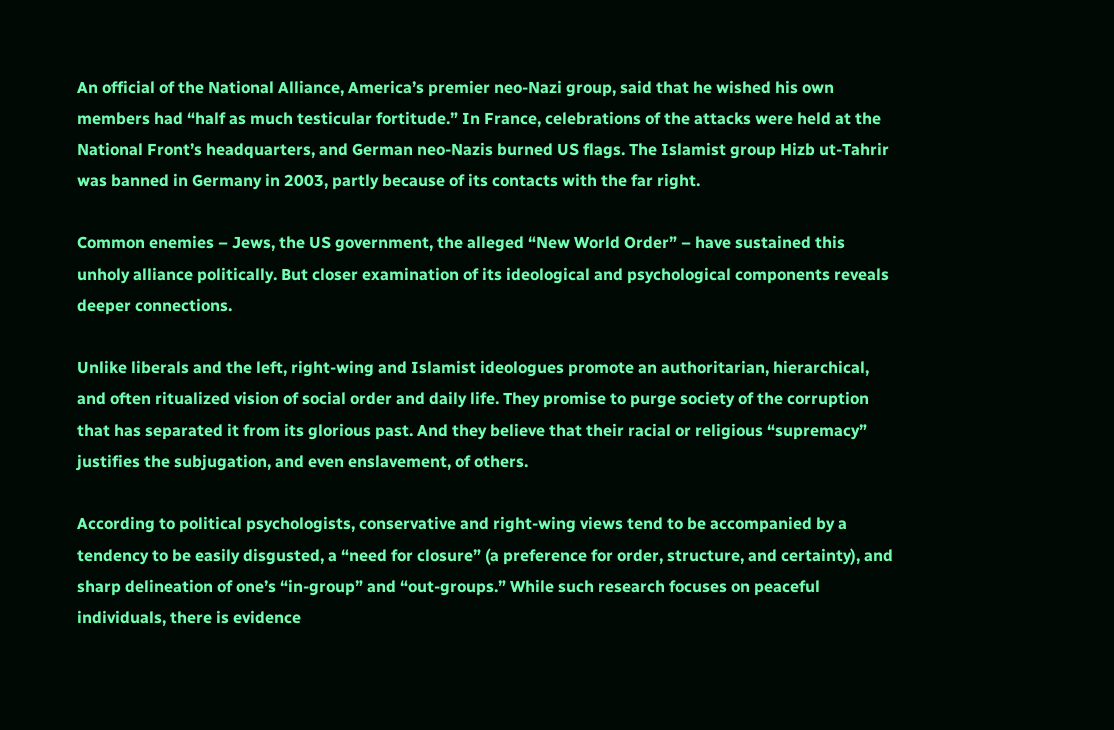An official of the National Alliance, America’s premier neo-Nazi group, said that he wished his own members had “half as much testicular fortitude.” In France, celebrations of the attacks were held at the National Front’s headquarters, and German neo-Nazis burned US flags. The Islamist group Hizb ut-Tahrir was banned in Germany in 2003, partly because of its contacts with the far right.

Common enemies – Jews, the US government, the alleged “New World Order” – have sustained this unholy alliance politically. But closer examination of its ideological and psychological components reveals deeper connections.

Unlike liberals and the left, right-wing and Islamist ideologues promote an authoritarian, hierarchical, and often ritualized vision of social order and daily life. They promise to purge society of the corruption that has separated it from its glorious past. And they believe that their racial or religious “supremacy” justifies the subjugation, and even enslavement, of others.

According to political psychologists, conservative and right-wing views tend to be accompanied by a tendency to be easily disgusted, a “need for closure” (a preference for order, structure, and certainty), and sharp delineation of one’s “in-group” and “out-groups.” While such research focuses on peaceful individuals, there is evidence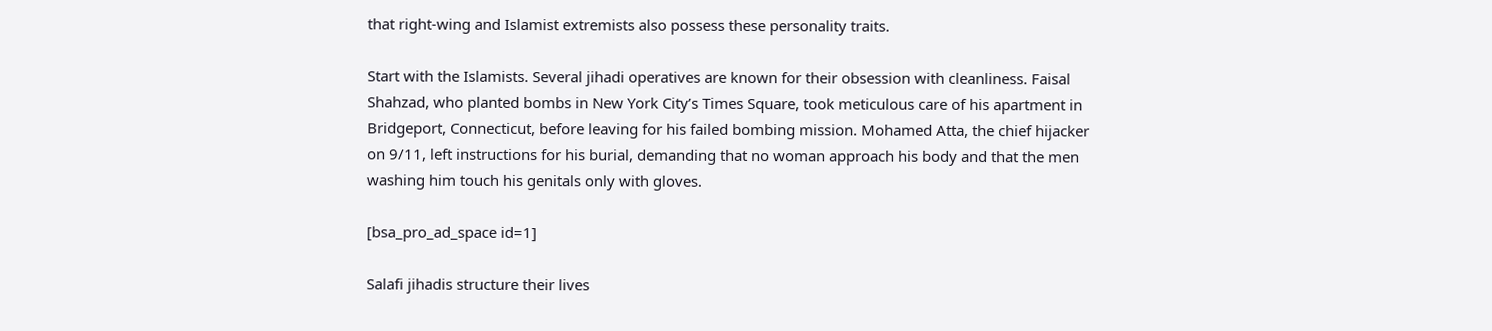that right-wing and Islamist extremists also possess these personality traits.

Start with the Islamists. Several jihadi operatives are known for their obsession with cleanliness. Faisal Shahzad, who planted bombs in New York City’s Times Square, took meticulous care of his apartment in Bridgeport, Connecticut, before leaving for his failed bombing mission. Mohamed Atta, the chief hijacker on 9/11, left instructions for his burial, demanding that no woman approach his body and that the men washing him touch his genitals only with gloves.

[bsa_pro_ad_space id=1]

Salafi jihadis structure their lives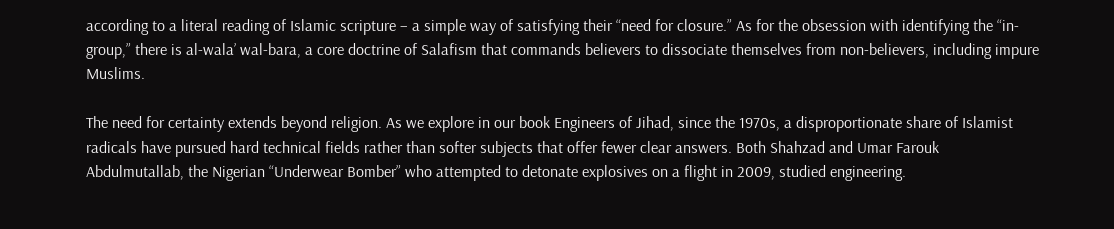according to a literal reading of Islamic scripture – a simple way of satisfying their “need for closure.” As for the obsession with identifying the “in-group,” there is al-wala’ wal-bara, a core doctrine of Salafism that commands believers to dissociate themselves from non-believers, including impure Muslims.

The need for certainty extends beyond religion. As we explore in our book Engineers of Jihad, since the 1970s, a disproportionate share of Islamist radicals have pursued hard technical fields rather than softer subjects that offer fewer clear answers. Both Shahzad and Umar Farouk Abdulmutallab, the Nigerian “Underwear Bomber” who attempted to detonate explosives on a flight in 2009, studied engineering.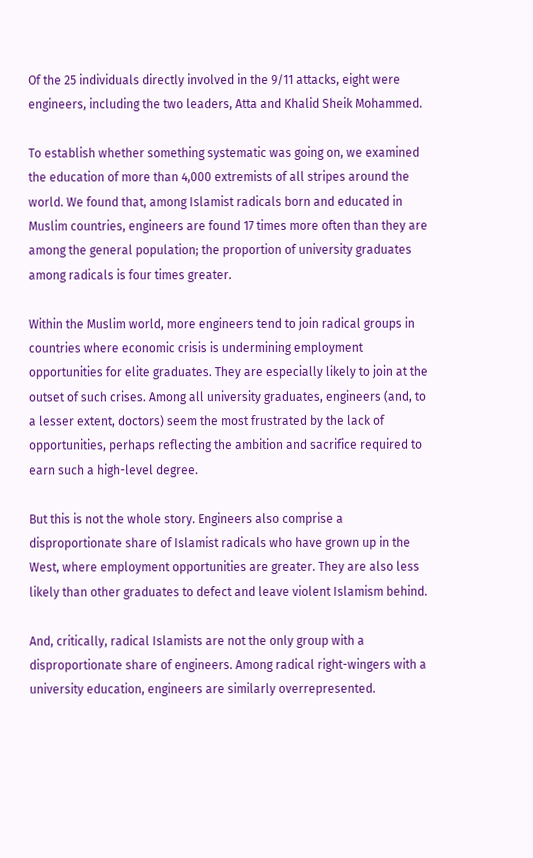Of the 25 individuals directly involved in the 9/11 attacks, eight were engineers, including the two leaders, Atta and Khalid Sheik Mohammed.

To establish whether something systematic was going on, we examined the education of more than 4,000 extremists of all stripes around the world. We found that, among Islamist radicals born and educated in Muslim countries, engineers are found 17 times more often than they are among the general population; the proportion of university graduates among radicals is four times greater.

Within the Muslim world, more engineers tend to join radical groups in countries where economic crisis is undermining employment opportunities for elite graduates. They are especially likely to join at the outset of such crises. Among all university graduates, engineers (and, to a lesser extent, doctors) seem the most frustrated by the lack of opportunities, perhaps reflecting the ambition and sacrifice required to earn such a high-level degree.

But this is not the whole story. Engineers also comprise a disproportionate share of Islamist radicals who have grown up in the West, where employment opportunities are greater. They are also less likely than other graduates to defect and leave violent Islamism behind.

And, critically, radical Islamists are not the only group with a disproportionate share of engineers. Among radical right-wingers with a university education, engineers are similarly overrepresented.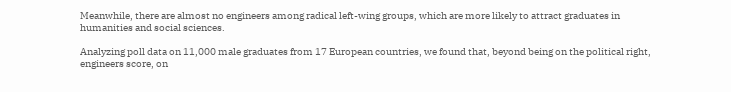Meanwhile, there are almost no engineers among radical left-wing groups, which are more likely to attract graduates in humanities and social sciences.

Analyzing poll data on 11,000 male graduates from 17 European countries, we found that, beyond being on the political right, engineers score, on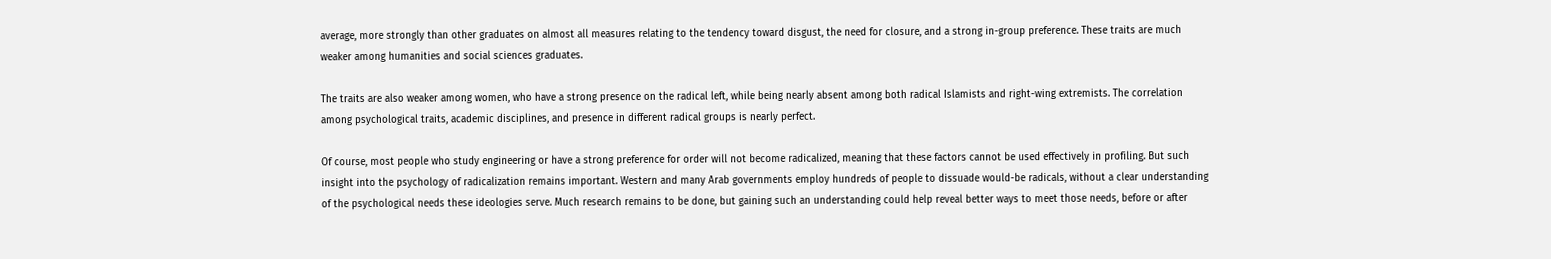average, more strongly than other graduates on almost all measures relating to the tendency toward disgust, the need for closure, and a strong in-group preference. These traits are much weaker among humanities and social sciences graduates.

The traits are also weaker among women, who have a strong presence on the radical left, while being nearly absent among both radical Islamists and right-wing extremists. The correlation among psychological traits, academic disciplines, and presence in different radical groups is nearly perfect.

Of course, most people who study engineering or have a strong preference for order will not become radicalized, meaning that these factors cannot be used effectively in profiling. But such insight into the psychology of radicalization remains important. Western and many Arab governments employ hundreds of people to dissuade would-be radicals, without a clear understanding of the psychological needs these ideologies serve. Much research remains to be done, but gaining such an understanding could help reveal better ways to meet those needs, before or after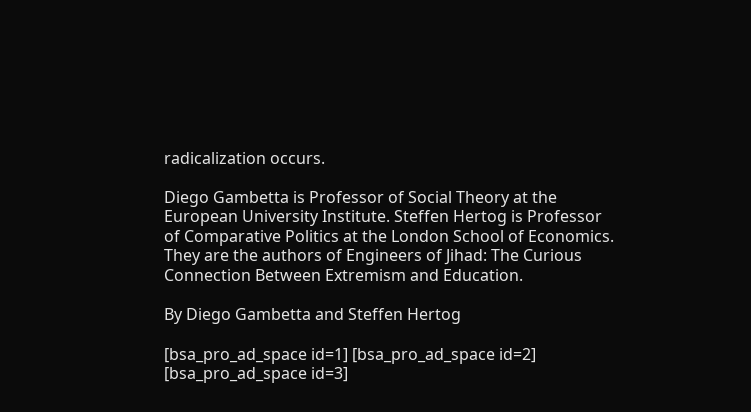radicalization occurs.

Diego Gambetta is Professor of Social Theory at the European University Institute. Steffen Hertog is Professor of Comparative Politics at the London School of Economics. They are the authors of Engineers of Jihad: The Curious Connection Between Extremism and Education.

By Diego Gambetta and Steffen Hertog

[bsa_pro_ad_space id=1] [bsa_pro_ad_space id=2] [bsa_pro_ad_space id=3]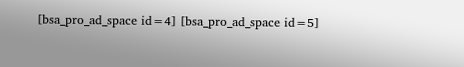[bsa_pro_ad_space id=4] [bsa_pro_ad_space id=5]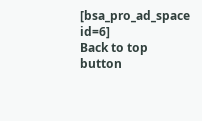[bsa_pro_ad_space id=6]
Back to top button